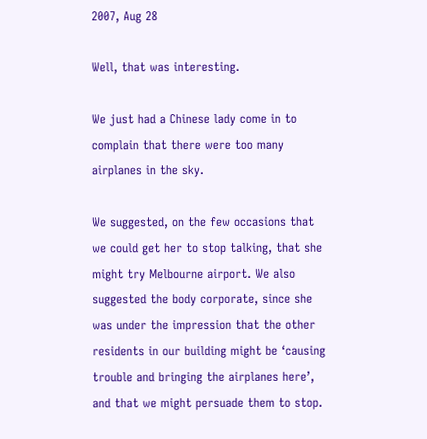2007, Aug 28

Well, that was interesting.

We just had a Chinese lady come in to complain that there were too many airplanes in the sky.

We suggested, on the few occasions that we could get her to stop talking, that she might try Melbourne airport. We also suggested the body corporate, since she was under the impression that the other residents in our building might be ‘causing trouble and bringing the airplanes here’, and that we might persuade them to stop.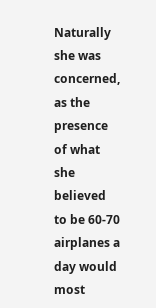Naturally she was concerned, as the presence of what she believed to be 60-70 airplanes a day would most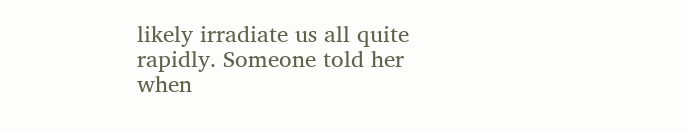likely irradiate us all quite rapidly. Someone told her when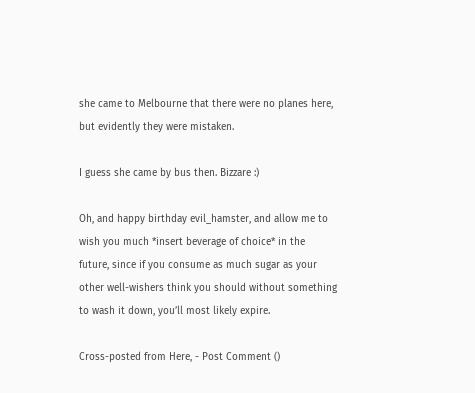she came to Melbourne that there were no planes here, but evidently they were mistaken.

I guess she came by bus then. Bizzare :)

Oh, and happy birthday evil_hamster, and allow me to wish you much *insert beverage of choice* in the future, since if you consume as much sugar as your other well-wishers think you should without something to wash it down, you’ll most likely expire.

Cross-posted from Here, - Post Comment ()